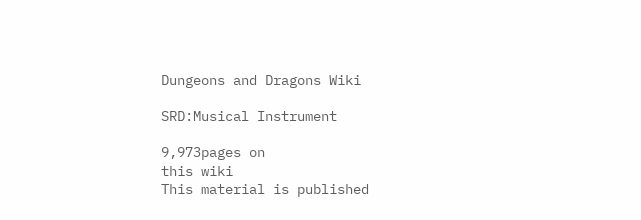Dungeons and Dragons Wiki

SRD:Musical Instrument

9,973pages on
this wiki
This material is published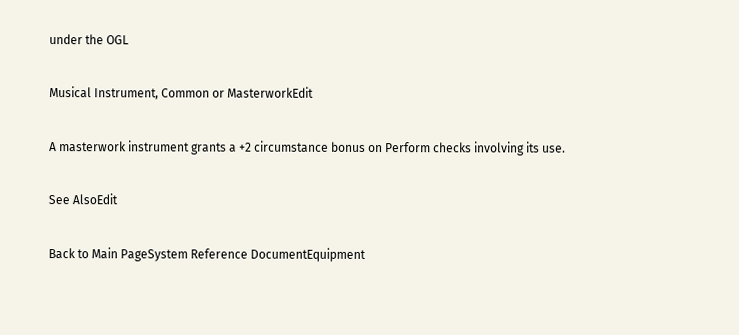under the OGL

Musical Instrument, Common or MasterworkEdit

A masterwork instrument grants a +2 circumstance bonus on Perform checks involving its use.

See AlsoEdit

Back to Main PageSystem Reference DocumentEquipment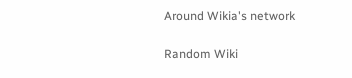Around Wikia's network

Random Wiki